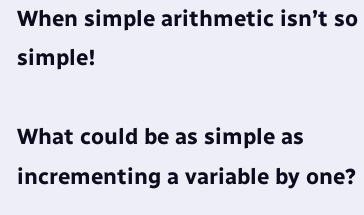When simple arithmetic isn’t so simple!

What could be as simple as incrementing a variable by one?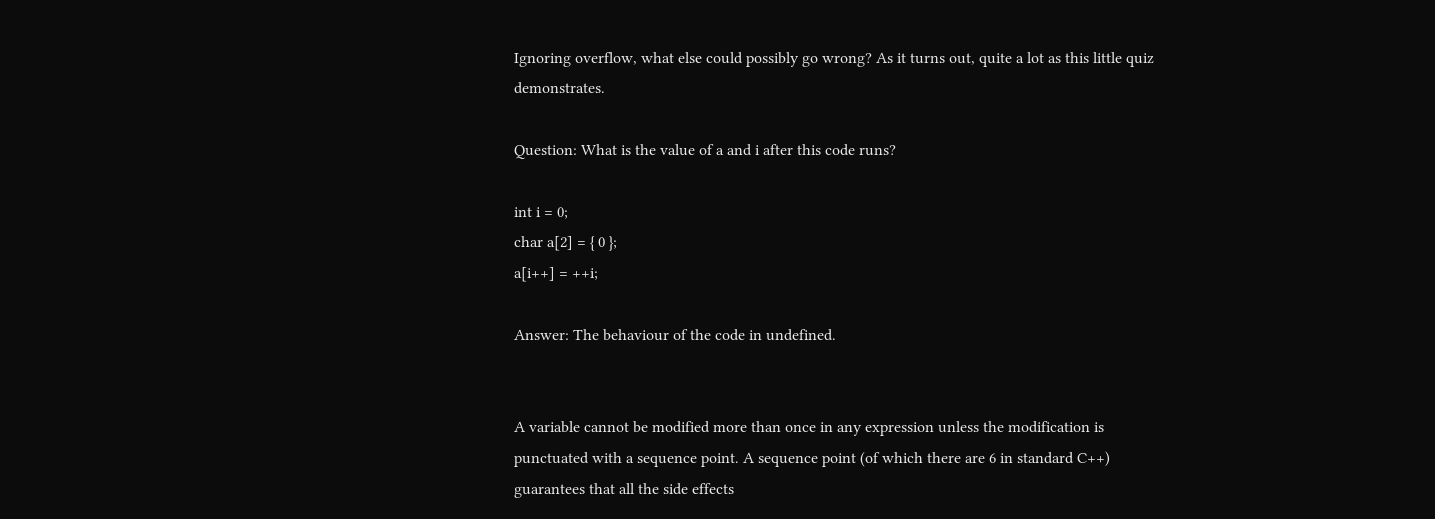Ignoring overflow, what else could possibly go wrong? As it turns out, quite a lot as this little quiz demonstrates.

Question: What is the value of a and i after this code runs?

int i = 0;
char a[2] = { 0 };
a[i++] = ++i;

Answer: The behaviour of the code in undefined.


A variable cannot be modified more than once in any expression unless the modification is punctuated with a sequence point. A sequence point (of which there are 6 in standard C++) guarantees that all the side effects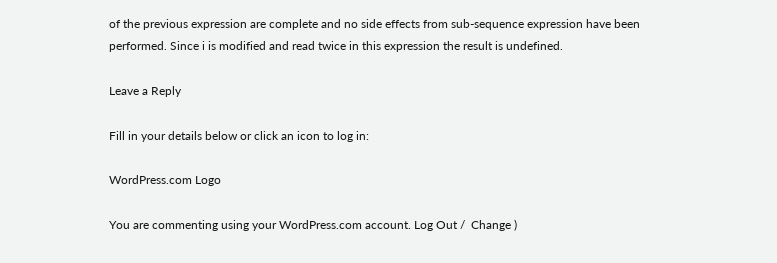of the previous expression are complete and no side effects from sub-sequence expression have been performed. Since i is modified and read twice in this expression the result is undefined.

Leave a Reply

Fill in your details below or click an icon to log in:

WordPress.com Logo

You are commenting using your WordPress.com account. Log Out /  Change )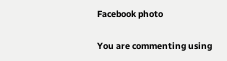Facebook photo

You are commenting using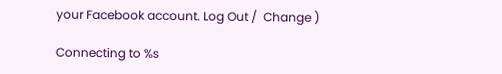your Facebook account. Log Out /  Change )

Connecting to %s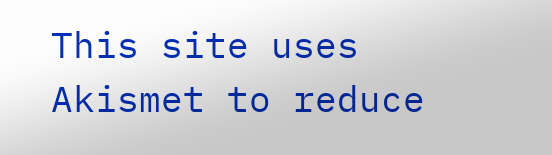This site uses Akismet to reduce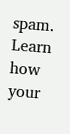spam. Learn how your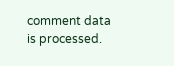comment data is processed.